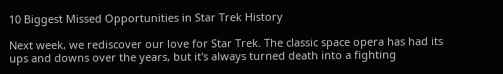10 Biggest Missed Opportunities in Star Trek History

Next week, we rediscover our love for Star Trek. The classic space opera has had its ups and downs over the years, but it's always turned death into a fighting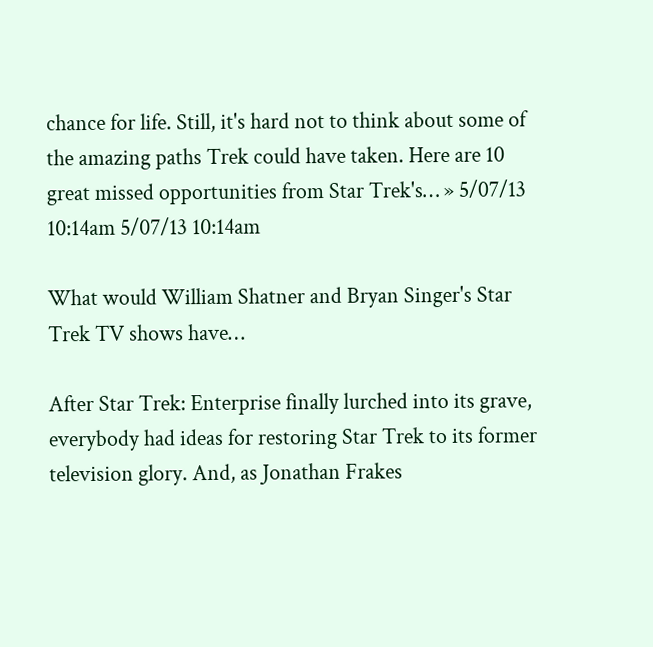chance for life. Still, it's hard not to think about some of the amazing paths Trek could have taken. Here are 10 great missed opportunities from Star Trek's… » 5/07/13 10:14am 5/07/13 10:14am

What would William Shatner and Bryan Singer's Star Trek TV shows have…

After Star Trek: Enterprise finally lurched into its grave, everybody had ideas for restoring Star Trek to its former television glory. And, as Jonathan Frakes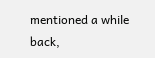mentioned a while back,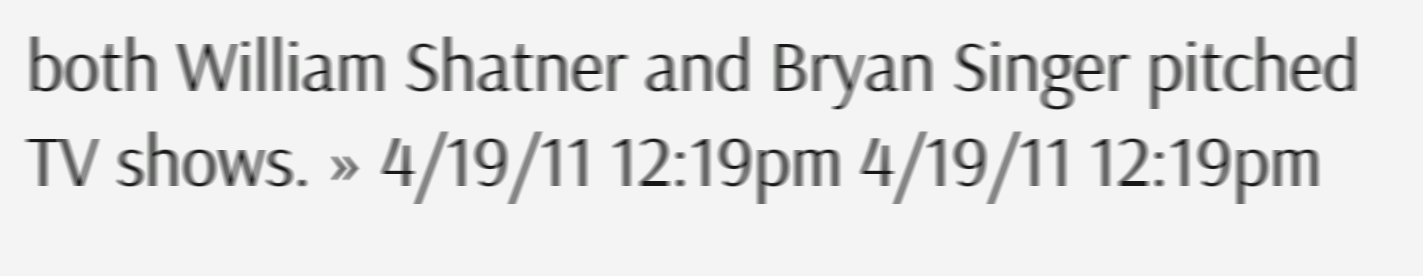both William Shatner and Bryan Singer pitched TV shows. » 4/19/11 12:19pm 4/19/11 12:19pm